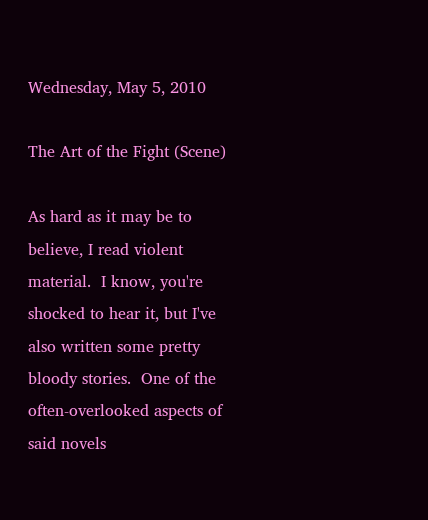Wednesday, May 5, 2010

The Art of the Fight (Scene)

As hard as it may be to believe, I read violent material.  I know, you're shocked to hear it, but I've also written some pretty bloody stories.  One of the often-overlooked aspects of said novels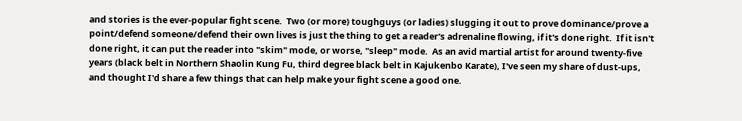and stories is the ever-popular fight scene.  Two (or more) toughguys (or ladies) slugging it out to prove dominance/prove a point/defend someone/defend their own lives is just the thing to get a reader's adrenaline flowing, if it's done right.  If it isn't done right, it can put the reader into "skim" mode, or worse, "sleep" mode.  As an avid martial artist for around twenty-five years (black belt in Northern Shaolin Kung Fu, third degree black belt in Kajukenbo Karate), I've seen my share of dust-ups, and thought I'd share a few things that can help make your fight scene a good one.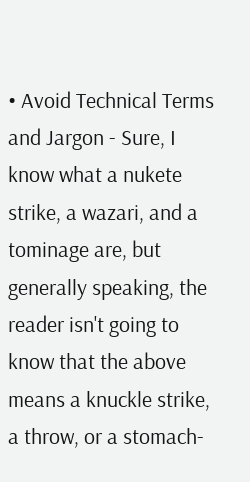• Avoid Technical Terms and Jargon - Sure, I know what a nukete strike, a wazari, and a tominage are, but generally speaking, the reader isn't going to know that the above means a knuckle strike, a throw, or a stomach-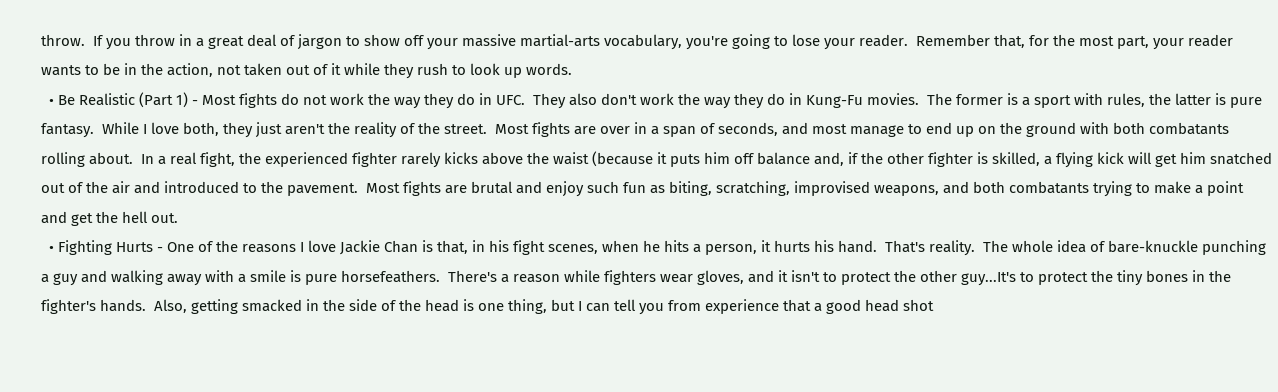throw.  If you throw in a great deal of jargon to show off your massive martial-arts vocabulary, you're going to lose your reader.  Remember that, for the most part, your reader wants to be in the action, not taken out of it while they rush to look up words.
  • Be Realistic (Part 1) - Most fights do not work the way they do in UFC.  They also don't work the way they do in Kung-Fu movies.  The former is a sport with rules, the latter is pure fantasy.  While I love both, they just aren't the reality of the street.  Most fights are over in a span of seconds, and most manage to end up on the ground with both combatants rolling about.  In a real fight, the experienced fighter rarely kicks above the waist (because it puts him off balance and, if the other fighter is skilled, a flying kick will get him snatched out of the air and introduced to the pavement.  Most fights are brutal and enjoy such fun as biting, scratching, improvised weapons, and both combatants trying to make a point and get the hell out.
  • Fighting Hurts - One of the reasons I love Jackie Chan is that, in his fight scenes, when he hits a person, it hurts his hand.  That's reality.  The whole idea of bare-knuckle punching a guy and walking away with a smile is pure horsefeathers.  There's a reason while fighters wear gloves, and it isn't to protect the other guy...It's to protect the tiny bones in the fighter's hands.  Also, getting smacked in the side of the head is one thing, but I can tell you from experience that a good head shot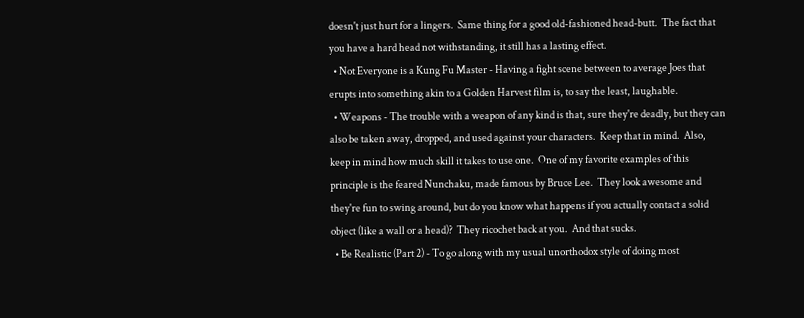doesn't just hurt for a lingers.  Same thing for a good old-fashioned head-butt.  The fact that you have a hard head not withstanding, it still has a lasting effect.
  • Not Everyone is a Kung Fu Master - Having a fight scene between to average Joes that erupts into something akin to a Golden Harvest film is, to say the least, laughable.
  • Weapons - The trouble with a weapon of any kind is that, sure they're deadly, but they can also be taken away, dropped, and used against your characters.  Keep that in mind.  Also, keep in mind how much skill it takes to use one.  One of my favorite examples of this principle is the feared Nunchaku, made famous by Bruce Lee.  They look awesome and they're fun to swing around, but do you know what happens if you actually contact a solid object (like a wall or a head)?  They ricochet back at you.  And that sucks.
  • Be Realistic (Part 2) - To go along with my usual unorthodox style of doing most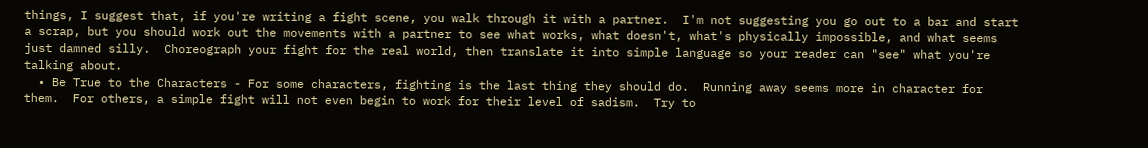things, I suggest that, if you're writing a fight scene, you walk through it with a partner.  I'm not suggesting you go out to a bar and start a scrap, but you should work out the movements with a partner to see what works, what doesn't, what's physically impossible, and what seems just damned silly.  Choreograph your fight for the real world, then translate it into simple language so your reader can "see" what you're talking about.
  • Be True to the Characters - For some characters, fighting is the last thing they should do.  Running away seems more in character for them.  For others, a simple fight will not even begin to work for their level of sadism.  Try to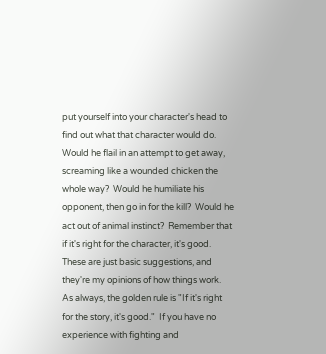put yourself into your character's head to find out what that character would do.  Would he flail in an attempt to get away, screaming like a wounded chicken the whole way?  Would he humiliate his opponent, then go in for the kill?  Would he act out of animal instinct?  Remember that if it's right for the character, it's good.
These are just basic suggestions, and they're my opinions of how things work.  As always, the golden rule is "If it's right for the story, it's good."  If you have no experience with fighting and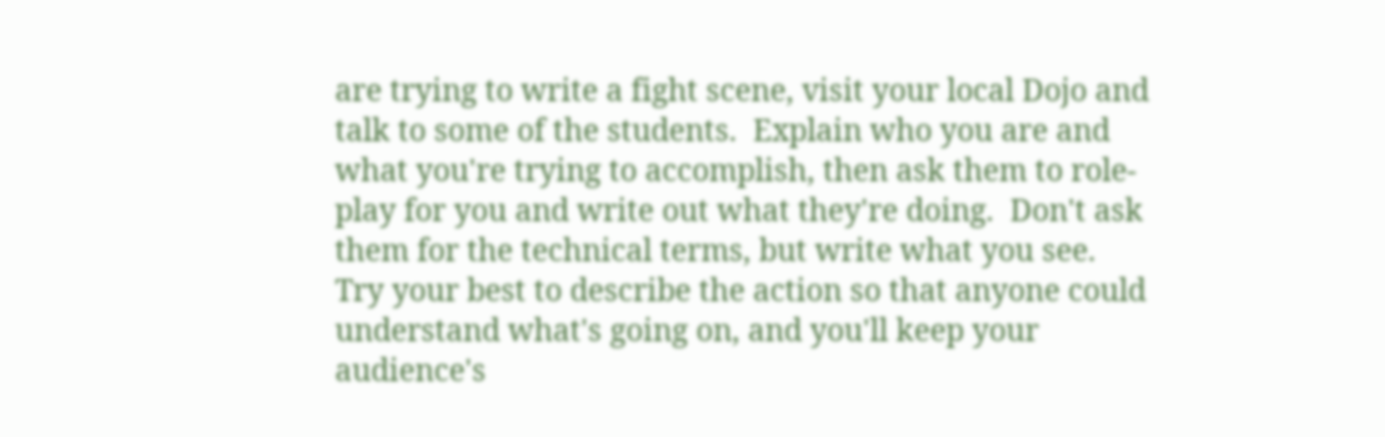are trying to write a fight scene, visit your local Dojo and talk to some of the students.  Explain who you are and what you're trying to accomplish, then ask them to role-play for you and write out what they're doing.  Don't ask them for the technical terms, but write what you see.  Try your best to describe the action so that anyone could understand what's going on, and you'll keep your audience's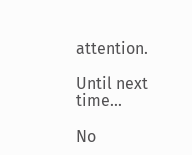attention.

Until next time...

No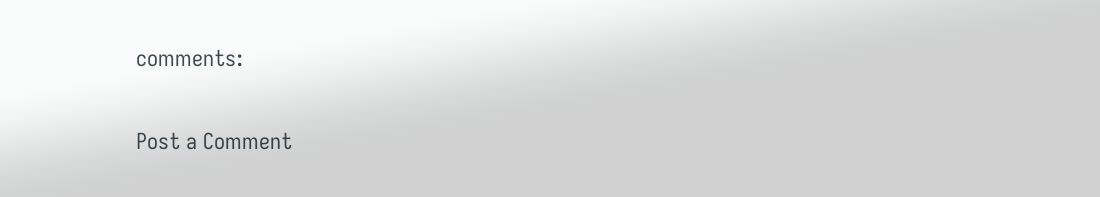comments:

Post a Comment